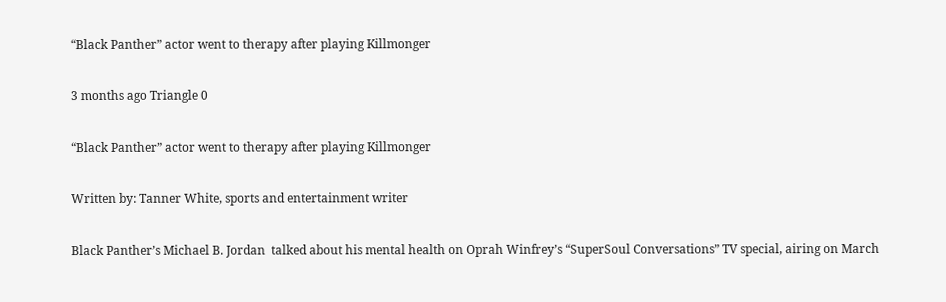“Black Panther” actor went to therapy after playing Killmonger

3 months ago Triangle 0

“Black Panther” actor went to therapy after playing Killmonger

Written by: Tanner White, sports and entertainment writer

Black Panther’s Michael B. Jordan  talked about his mental health on Oprah Winfrey’s “SuperSoul Conversations” TV special, airing on March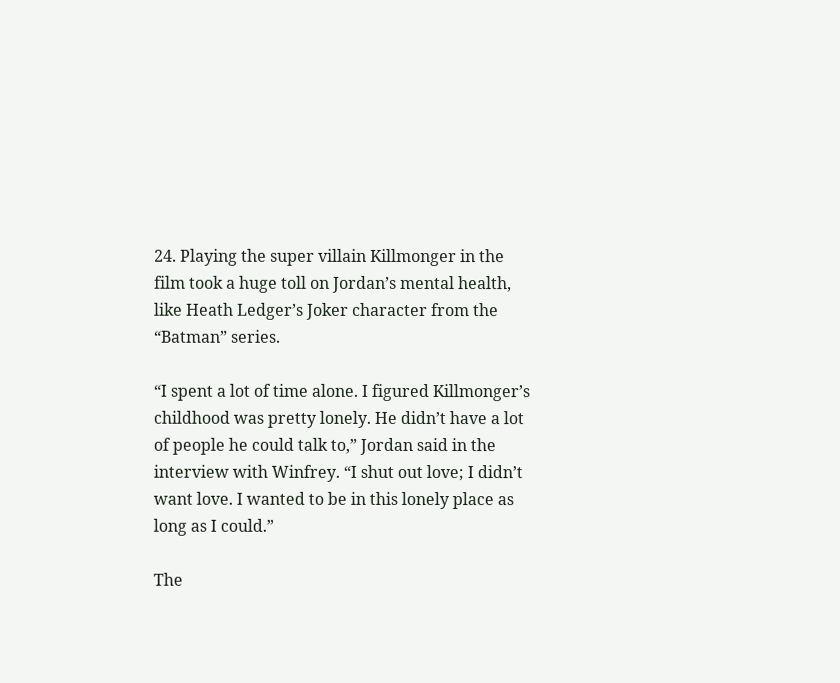24. Playing the super villain Killmonger in the film took a huge toll on Jordan’s mental health, like Heath Ledger’s Joker character from the “Batman” series.

“I spent a lot of time alone. I figured Killmonger’s childhood was pretty lonely. He didn’t have a lot of people he could talk to,” Jordan said in the interview with Winfrey. “I shut out love; I didn’t want love. I wanted to be in this lonely place as long as I could.”

The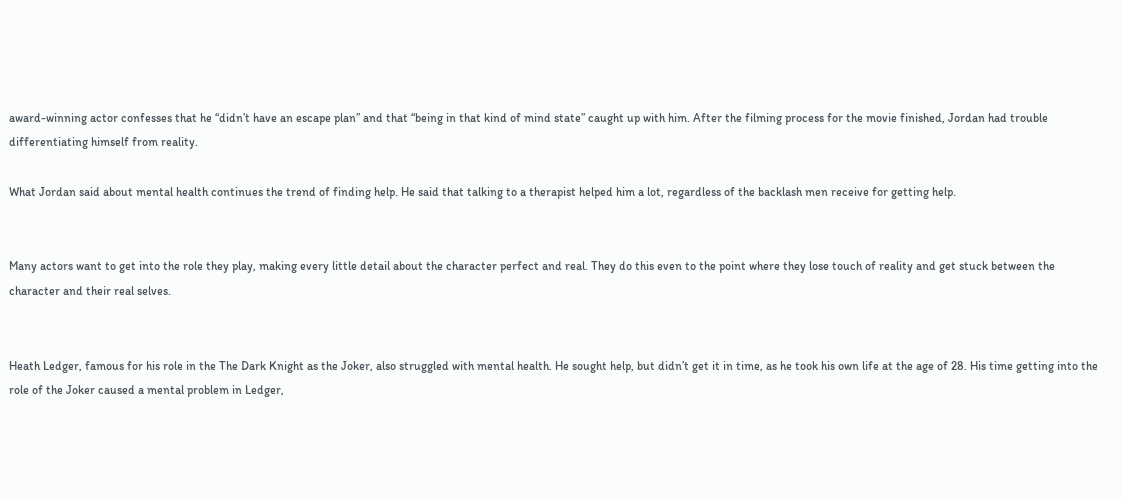award-winning actor confesses that he “didn’t have an escape plan” and that “being in that kind of mind state” caught up with him. After the filming process for the movie finished, Jordan had trouble differentiating himself from reality.

What Jordan said about mental health continues the trend of finding help. He said that talking to a therapist helped him a lot, regardless of the backlash men receive for getting help.


Many actors want to get into the role they play, making every little detail about the character perfect and real. They do this even to the point where they lose touch of reality and get stuck between the character and their real selves.


Heath Ledger, famous for his role in the The Dark Knight as the Joker, also struggled with mental health. He sought help, but didn’t get it in time, as he took his own life at the age of 28. His time getting into the role of the Joker caused a mental problem in Ledger,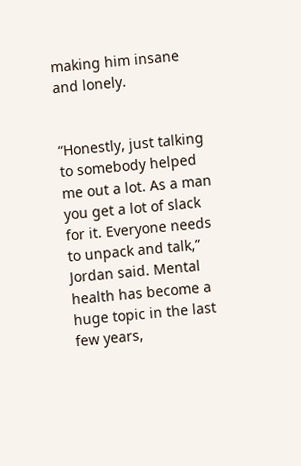making him insane and lonely.


“Honestly, just talking to somebody helped me out a lot. As a man you get a lot of slack for it. Everyone needs to unpack and talk,” Jordan said. Mental health has become a huge topic in the last few years,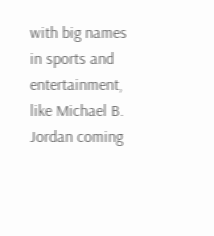with big names in sports and entertainment, like Michael B. Jordan coming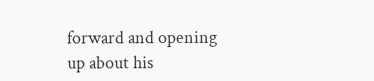forward and opening up about his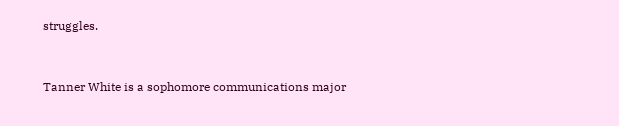struggles.


Tanner White is a sophomore communications major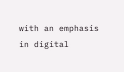with an emphasis in digital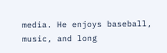media. He enjoys baseball, music, and long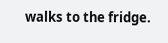walks to the fridge.